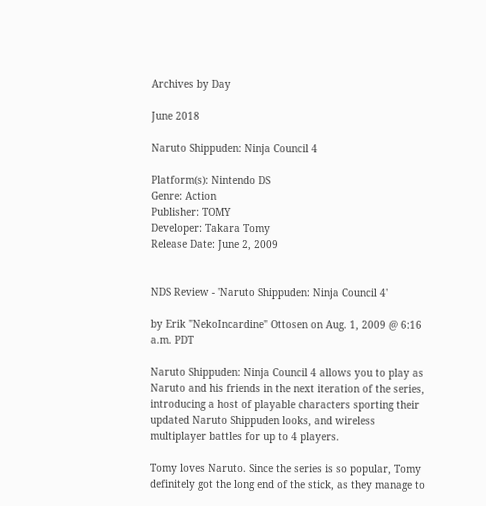Archives by Day

June 2018

Naruto Shippuden: Ninja Council 4

Platform(s): Nintendo DS
Genre: Action
Publisher: TOMY
Developer: Takara Tomy
Release Date: June 2, 2009


NDS Review - 'Naruto Shippuden: Ninja Council 4'

by Erik "NekoIncardine" Ottosen on Aug. 1, 2009 @ 6:16 a.m. PDT

Naruto Shippuden: Ninja Council 4 allows you to play as Naruto and his friends in the next iteration of the series, introducing a host of playable characters sporting their updated Naruto Shippuden looks, and wireless multiplayer battles for up to 4 players.

Tomy loves Naruto. Since the series is so popular, Tomy definitely got the long end of the stick, as they manage to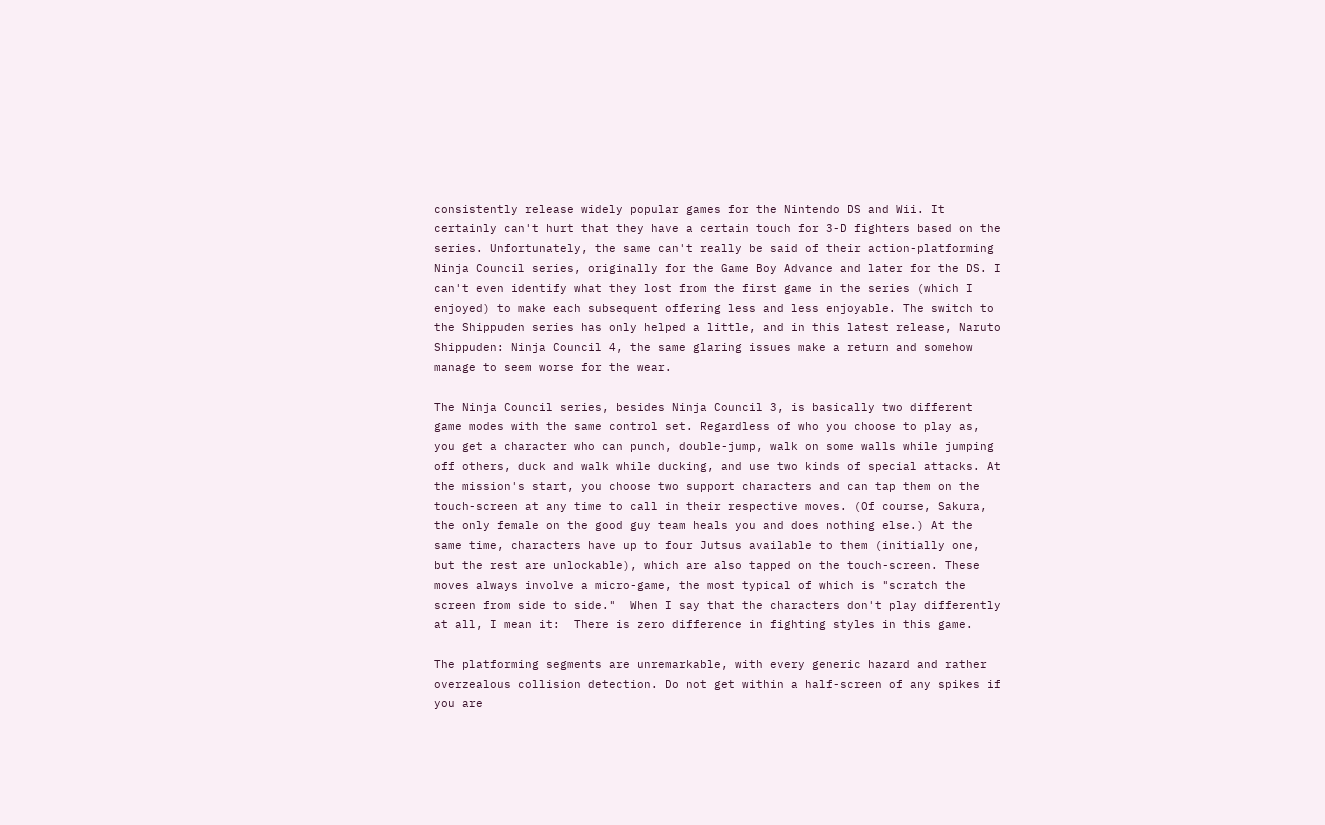consistently release widely popular games for the Nintendo DS and Wii. It certainly can't hurt that they have a certain touch for 3-D fighters based on the series. Unfortunately, the same can't really be said of their action-platforming Ninja Council series, originally for the Game Boy Advance and later for the DS. I can't even identify what they lost from the first game in the series (which I enjoyed) to make each subsequent offering less and less enjoyable. The switch to the Shippuden series has only helped a little, and in this latest release, Naruto Shippuden: Ninja Council 4, the same glaring issues make a return and somehow manage to seem worse for the wear.

The Ninja Council series, besides Ninja Council 3, is basically two different game modes with the same control set. Regardless of who you choose to play as, you get a character who can punch, double-jump, walk on some walls while jumping off others, duck and walk while ducking, and use two kinds of special attacks. At the mission's start, you choose two support characters and can tap them on the touch-screen at any time to call in their respective moves. (Of course, Sakura, the only female on the good guy team heals you and does nothing else.) At the same time, characters have up to four Jutsus available to them (initially one, but the rest are unlockable), which are also tapped on the touch-screen. These moves always involve a micro-game, the most typical of which is "scratch the screen from side to side."  When I say that the characters don't play differently at all, I mean it:  There is zero difference in fighting styles in this game.

The platforming segments are unremarkable, with every generic hazard and rather overzealous collision detection. Do not get within a half-screen of any spikes if you are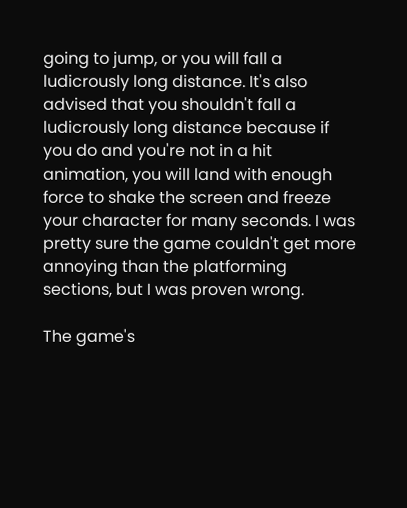going to jump, or you will fall a ludicrously long distance. It's also advised that you shouldn't fall a ludicrously long distance because if you do and you're not in a hit animation, you will land with enough force to shake the screen and freeze your character for many seconds. I was pretty sure the game couldn't get more annoying than the platforming sections, but I was proven wrong.

The game's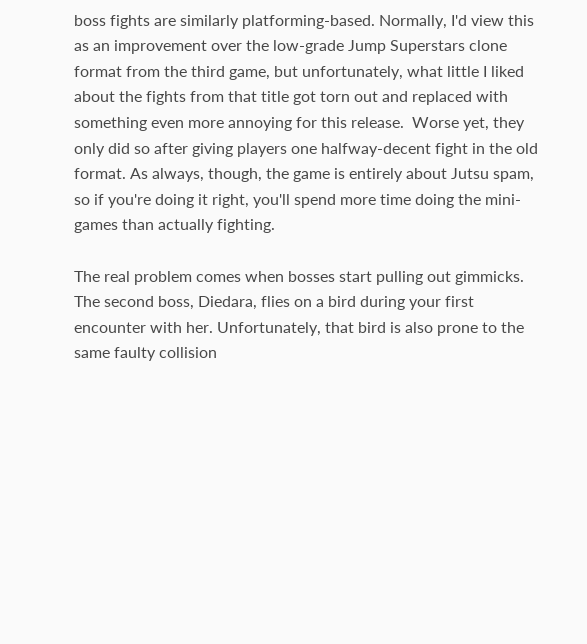boss fights are similarly platforming-based. Normally, I'd view this as an improvement over the low-grade Jump Superstars clone format from the third game, but unfortunately, what little I liked about the fights from that title got torn out and replaced with something even more annoying for this release.  Worse yet, they only did so after giving players one halfway-decent fight in the old format. As always, though, the game is entirely about Jutsu spam, so if you're doing it right, you'll spend more time doing the mini-games than actually fighting.

The real problem comes when bosses start pulling out gimmicks. The second boss, Diedara, flies on a bird during your first encounter with her. Unfortunately, that bird is also prone to the same faulty collision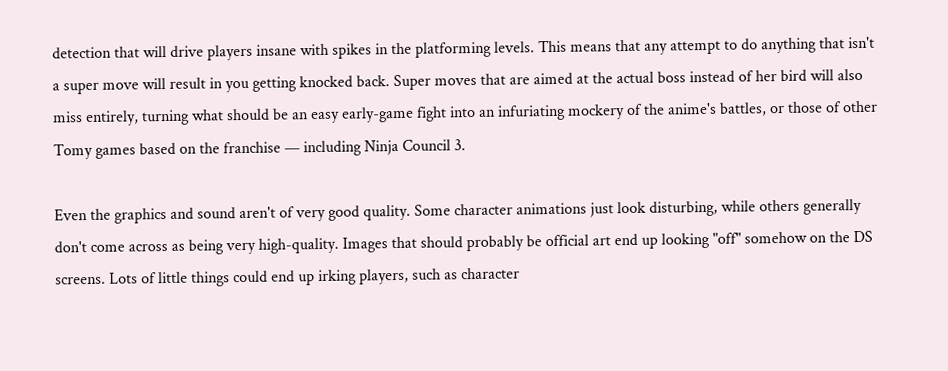detection that will drive players insane with spikes in the platforming levels. This means that any attempt to do anything that isn't a super move will result in you getting knocked back. Super moves that are aimed at the actual boss instead of her bird will also miss entirely, turning what should be an easy early-game fight into an infuriating mockery of the anime's battles, or those of other Tomy games based on the franchise — including Ninja Council 3.

Even the graphics and sound aren't of very good quality. Some character animations just look disturbing, while others generally don't come across as being very high-quality. Images that should probably be official art end up looking "off" somehow on the DS screens. Lots of little things could end up irking players, such as character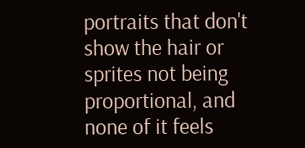portraits that don't show the hair or sprites not being proportional, and none of it feels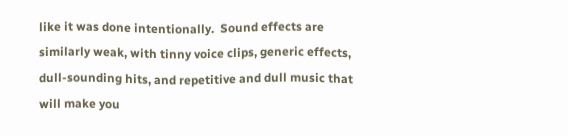like it was done intentionally.  Sound effects are similarly weak, with tinny voice clips, generic effects, dull-sounding hits, and repetitive and dull music that will make you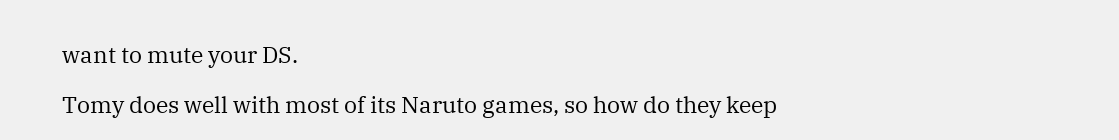want to mute your DS.

Tomy does well with most of its Naruto games, so how do they keep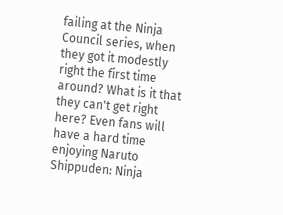failing at the Ninja Council series, when they got it modestly right the first time around? What is it that they can't get right here? Even fans will have a hard time enjoying Naruto Shippuden: Ninja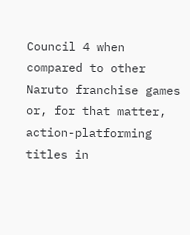Council 4 when compared to other Naruto franchise games or, for that matter, action-platforming titles in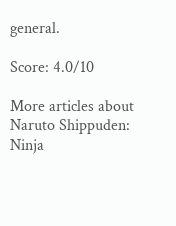general.

Score: 4.0/10

More articles about Naruto Shippuden: Ninja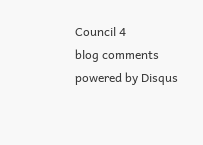Council 4
blog comments powered by Disqus